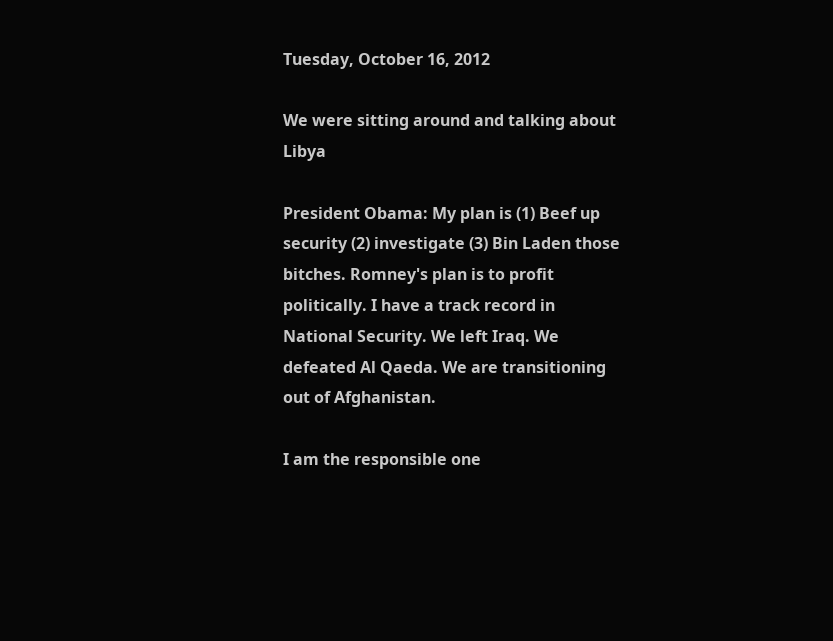Tuesday, October 16, 2012

We were sitting around and talking about Libya

President Obama: My plan is (1) Beef up security (2) investigate (3) Bin Laden those bitches. Romney's plan is to profit politically. I have a track record in National Security. We left Iraq. We defeated Al Qaeda. We are transitioning out of Afghanistan.

I am the responsible one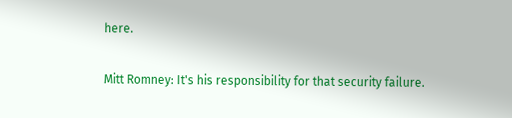here.

Mitt Romney: It's his responsibility for that security failure.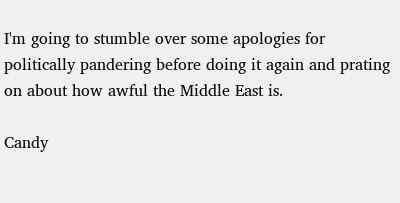I'm going to stumble over some apologies for politically pandering before doing it again and prating on about how awful the Middle East is.

Candy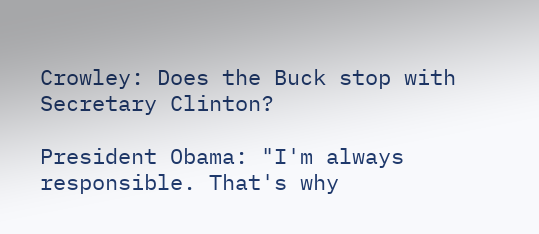Crowley: Does the Buck stop with Secretary Clinton?

President Obama: "I'm always responsible. That's why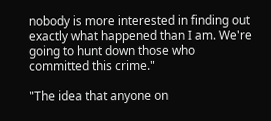nobody is more interested in finding out exactly what happened than I am. We're going to hunt down those who committed this crime."

"The idea that anyone on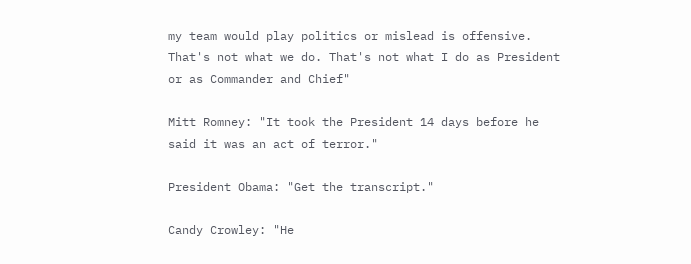my team would play politics or mislead is offensive. That's not what we do. That's not what I do as President or as Commander and Chief"

Mitt Romney: "It took the President 14 days before he said it was an act of terror."

President Obama: "Get the transcript."

Candy Crowley: "He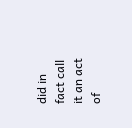did in fact call it an act of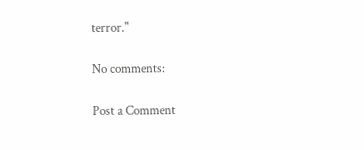terror."

No comments:

Post a Comment